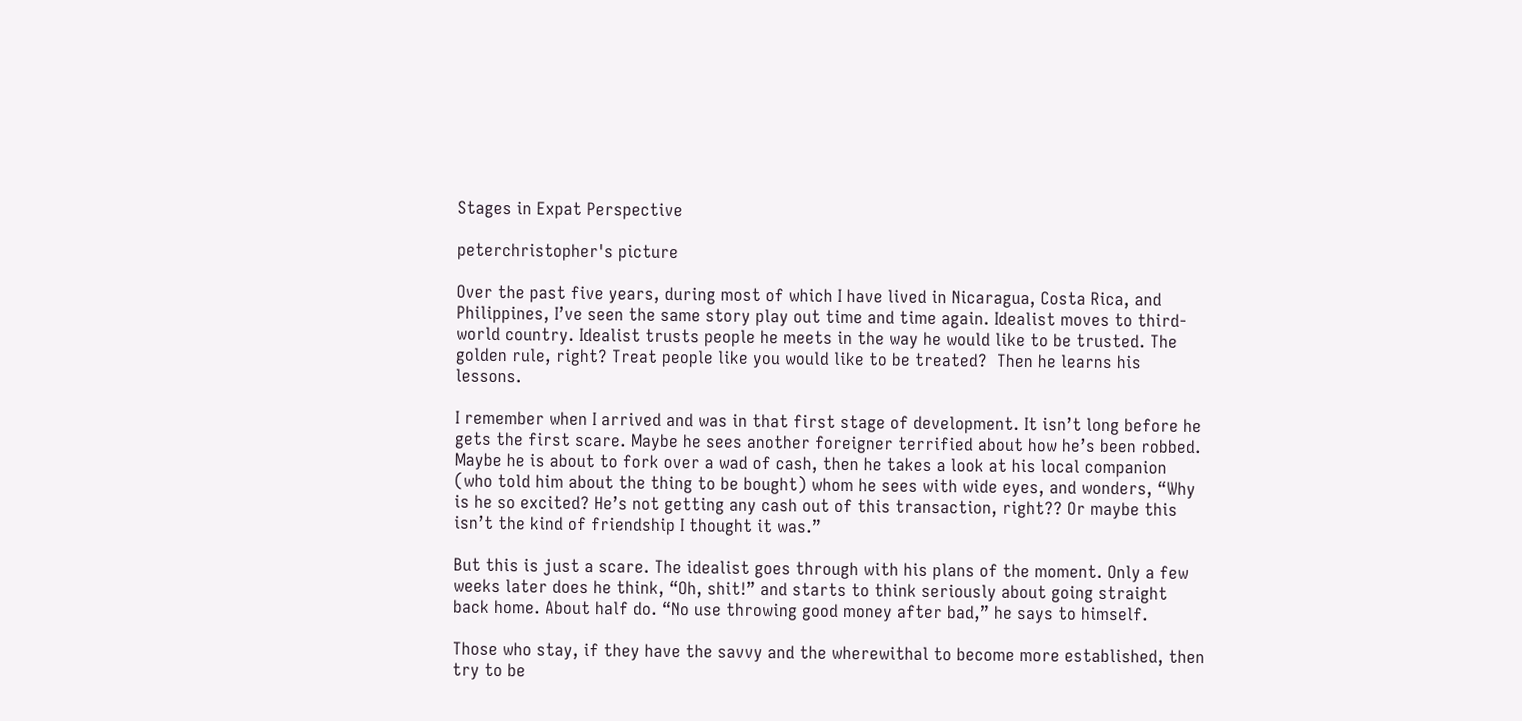Stages in Expat Perspective

peterchristopher's picture

Over the past five years, during most of which I have lived in Nicaragua, Costa Rica, and Philippines, I’ve seen the same story play out time and time again. Idealist moves to third-world country. Idealist trusts people he meets in the way he would like to be trusted. The golden rule, right? Treat people like you would like to be treated?  Then he learns his lessons.

I remember when I arrived and was in that first stage of development. It isn’t long before he gets the first scare. Maybe he sees another foreigner terrified about how he’s been robbed. Maybe he is about to fork over a wad of cash, then he takes a look at his local companion (who told him about the thing to be bought) whom he sees with wide eyes, and wonders, “Why is he so excited? He’s not getting any cash out of this transaction, right?? Or maybe this isn’t the kind of friendship I thought it was.”

But this is just a scare. The idealist goes through with his plans of the moment. Only a few weeks later does he think, “Oh, shit!” and starts to think seriously about going straight back home. About half do. “No use throwing good money after bad,” he says to himself.

Those who stay, if they have the savvy and the wherewithal to become more established, then try to be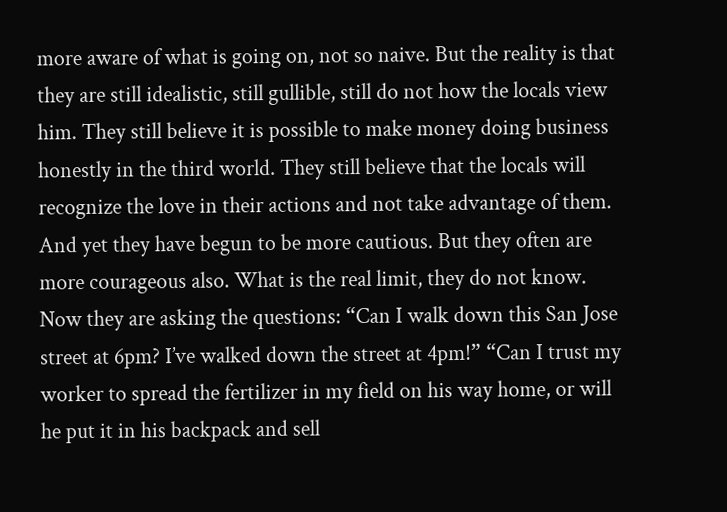more aware of what is going on, not so naive. But the reality is that they are still idealistic, still gullible, still do not how the locals view him. They still believe it is possible to make money doing business honestly in the third world. They still believe that the locals will recognize the love in their actions and not take advantage of them. And yet they have begun to be more cautious. But they often are more courageous also. What is the real limit, they do not know. Now they are asking the questions: “Can I walk down this San Jose street at 6pm? I’ve walked down the street at 4pm!” “Can I trust my worker to spread the fertilizer in my field on his way home, or will he put it in his backpack and sell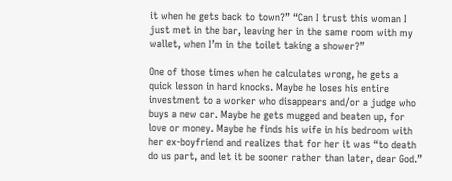it when he gets back to town?” “Can I trust this woman I just met in the bar, leaving her in the same room with my wallet, when I’m in the toilet taking a shower?”

One of those times when he calculates wrong, he gets a quick lesson in hard knocks. Maybe he loses his entire investment to a worker who disappears and/or a judge who buys a new car. Maybe he gets mugged and beaten up, for love or money. Maybe he finds his wife in his bedroom with her ex-boyfriend and realizes that for her it was “to death do us part, and let it be sooner rather than later, dear God.”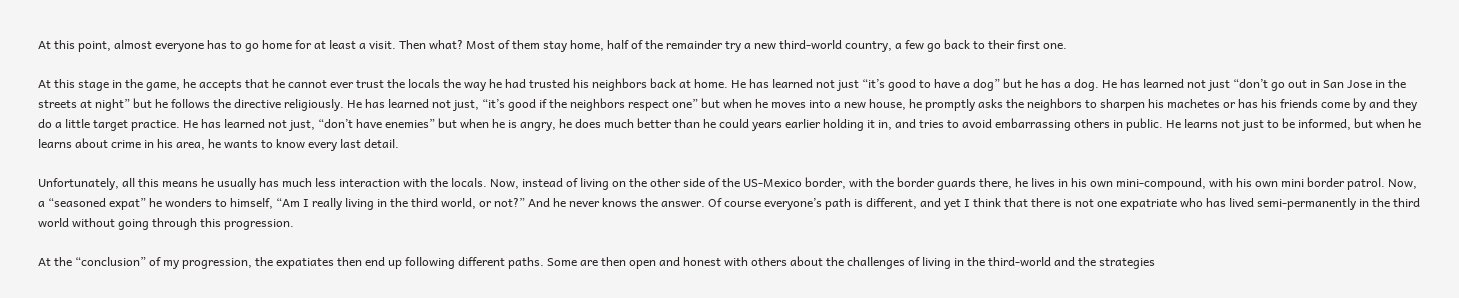At this point, almost everyone has to go home for at least a visit. Then what? Most of them stay home, half of the remainder try a new third-world country, a few go back to their first one.

At this stage in the game, he accepts that he cannot ever trust the locals the way he had trusted his neighbors back at home. He has learned not just “it’s good to have a dog” but he has a dog. He has learned not just “don’t go out in San Jose in the streets at night” but he follows the directive religiously. He has learned not just, “it’s good if the neighbors respect one” but when he moves into a new house, he promptly asks the neighbors to sharpen his machetes or has his friends come by and they do a little target practice. He has learned not just, “don’t have enemies” but when he is angry, he does much better than he could years earlier holding it in, and tries to avoid embarrassing others in public. He learns not just to be informed, but when he learns about crime in his area, he wants to know every last detail.

Unfortunately, all this means he usually has much less interaction with the locals. Now, instead of living on the other side of the US-Mexico border, with the border guards there, he lives in his own mini-compound, with his own mini border patrol. Now, a “seasoned expat” he wonders to himself, “Am I really living in the third world, or not?” And he never knows the answer. Of course everyone’s path is different, and yet I think that there is not one expatriate who has lived semi-permanently in the third world without going through this progression.

At the “conclusion” of my progression, the expatiates then end up following different paths. Some are then open and honest with others about the challenges of living in the third-world and the strategies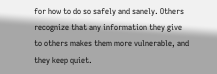for how to do so safely and sanely. Others recognize that any information they give to others makes them more vulnerable, and they keep quiet.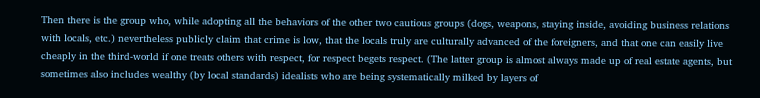Then there is the group who, while adopting all the behaviors of the other two cautious groups (dogs, weapons, staying inside, avoiding business relations with locals, etc.) nevertheless publicly claim that crime is low, that the locals truly are culturally advanced of the foreigners, and that one can easily live cheaply in the third-world if one treats others with respect, for respect begets respect. (The latter group is almost always made up of real estate agents, but sometimes also includes wealthy (by local standards) idealists who are being systematically milked by layers of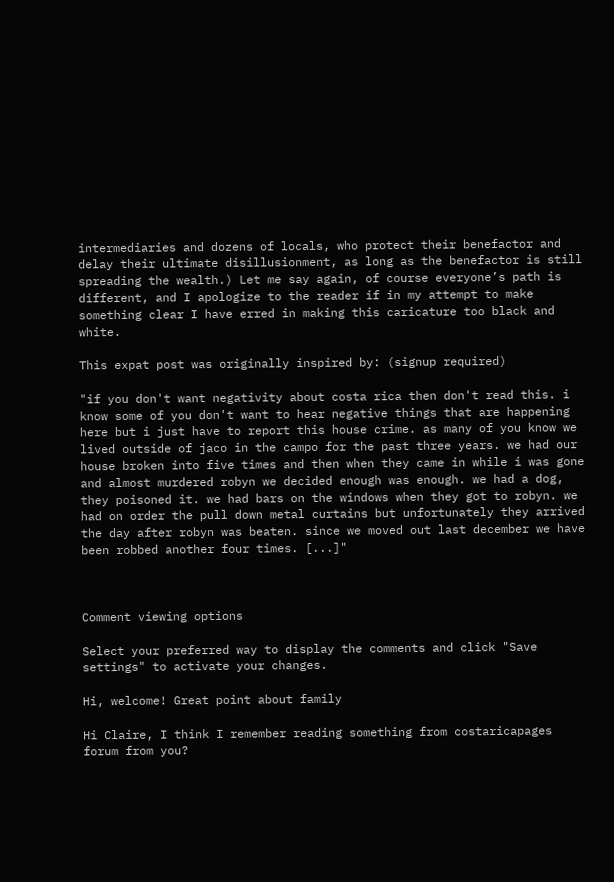intermediaries and dozens of locals, who protect their benefactor and delay their ultimate disillusionment, as long as the benefactor is still spreading the wealth.) Let me say again, of course everyone’s path is different, and I apologize to the reader if in my attempt to make something clear I have erred in making this caricature too black and white.

This expat post was originally inspired by: (signup required)

"if you don't want negativity about costa rica then don't read this. i know some of you don't want to hear negative things that are happening here but i just have to report this house crime. as many of you know we lived outside of jaco in the campo for the past three years. we had our house broken into five times and then when they came in while i was gone and almost murdered robyn we decided enough was enough. we had a dog, they poisoned it. we had bars on the windows when they got to robyn. we had on order the pull down metal curtains but unfortunately they arrived the day after robyn was beaten. since we moved out last december we have been robbed another four times. [...]"



Comment viewing options

Select your preferred way to display the comments and click "Save settings" to activate your changes.

Hi, welcome! Great point about family

Hi Claire, I think I remember reading something from costaricapages forum from you?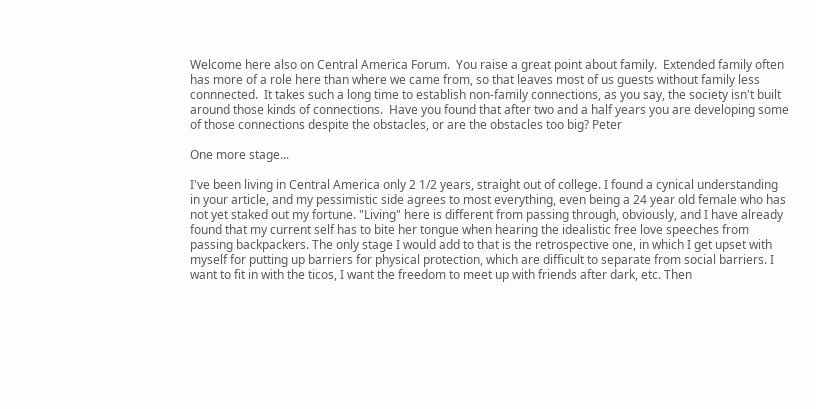Welcome here also on Central America Forum.  You raise a great point about family.  Extended family often has more of a role here than where we came from, so that leaves most of us guests without family less connnected.  It takes such a long time to establish non-family connections, as you say, the society isn't built around those kinds of connections.  Have you found that after two and a half years you are developing some of those connections despite the obstacles, or are the obstacles too big? Peter

One more stage...

I've been living in Central America only 2 1/2 years, straight out of college. I found a cynical understanding in your article, and my pessimistic side agrees to most everything, even being a 24 year old female who has not yet staked out my fortune. "Living" here is different from passing through, obviously, and I have already found that my current self has to bite her tongue when hearing the idealistic free love speeches from passing backpackers. The only stage I would add to that is the retrospective one, in which I get upset with myself for putting up barriers for physical protection, which are difficult to separate from social barriers. I want to fit in with the ticos, I want the freedom to meet up with friends after dark, etc. Then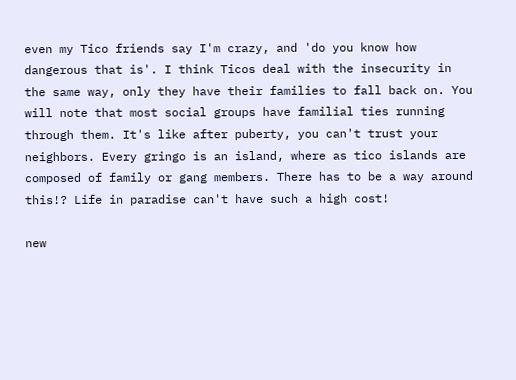even my Tico friends say I'm crazy, and 'do you know how dangerous that is'. I think Ticos deal with the insecurity in the same way, only they have their families to fall back on. You will note that most social groups have familial ties running through them. It's like after puberty, you can't trust your neighbors. Every gringo is an island, where as tico islands are composed of family or gang members. There has to be a way around this!? Life in paradise can't have such a high cost!

new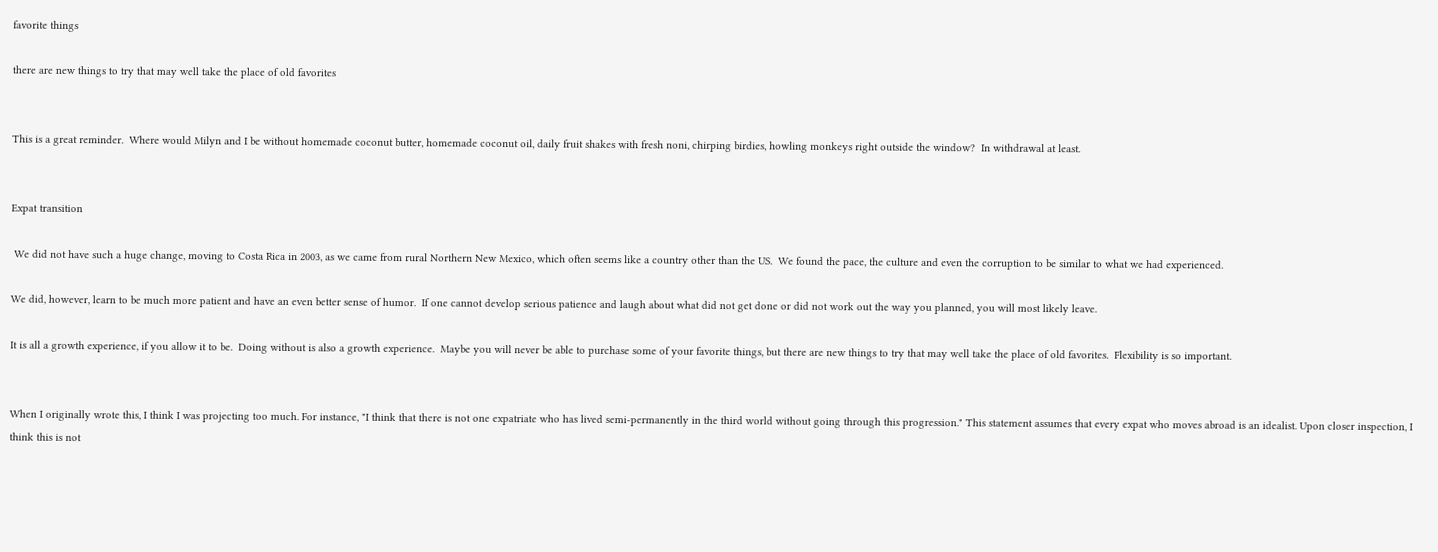favorite things

there are new things to try that may well take the place of old favorites


This is a great reminder.  Where would Milyn and I be without homemade coconut butter, homemade coconut oil, daily fruit shakes with fresh noni, chirping birdies, howling monkeys right outside the window?  In withdrawal at least.


Expat transition

 We did not have such a huge change, moving to Costa Rica in 2003, as we came from rural Northern New Mexico, which often seems like a country other than the US.  We found the pace, the culture and even the corruption to be similar to what we had experienced.

We did, however, learn to be much more patient and have an even better sense of humor.  If one cannot develop serious patience and laugh about what did not get done or did not work out the way you planned, you will most likely leave.

It is all a growth experience, if you allow it to be.  Doing without is also a growth experience.  Maybe you will never be able to purchase some of your favorite things, but there are new things to try that may well take the place of old favorites.  Flexibility is so important.


When I originally wrote this, I think I was projecting too much. For instance, "I think that there is not one expatriate who has lived semi-permanently in the third world without going through this progression." This statement assumes that every expat who moves abroad is an idealist. Upon closer inspection, I think this is not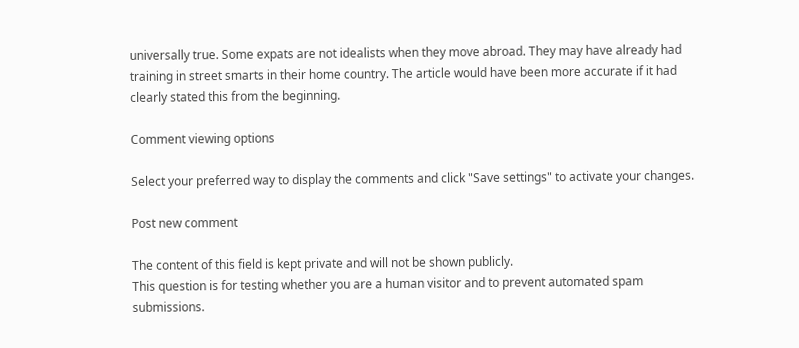universally true. Some expats are not idealists when they move abroad. They may have already had training in street smarts in their home country. The article would have been more accurate if it had clearly stated this from the beginning.

Comment viewing options

Select your preferred way to display the comments and click "Save settings" to activate your changes.

Post new comment

The content of this field is kept private and will not be shown publicly.
This question is for testing whether you are a human visitor and to prevent automated spam submissions.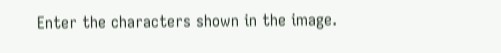Enter the characters shown in the image.